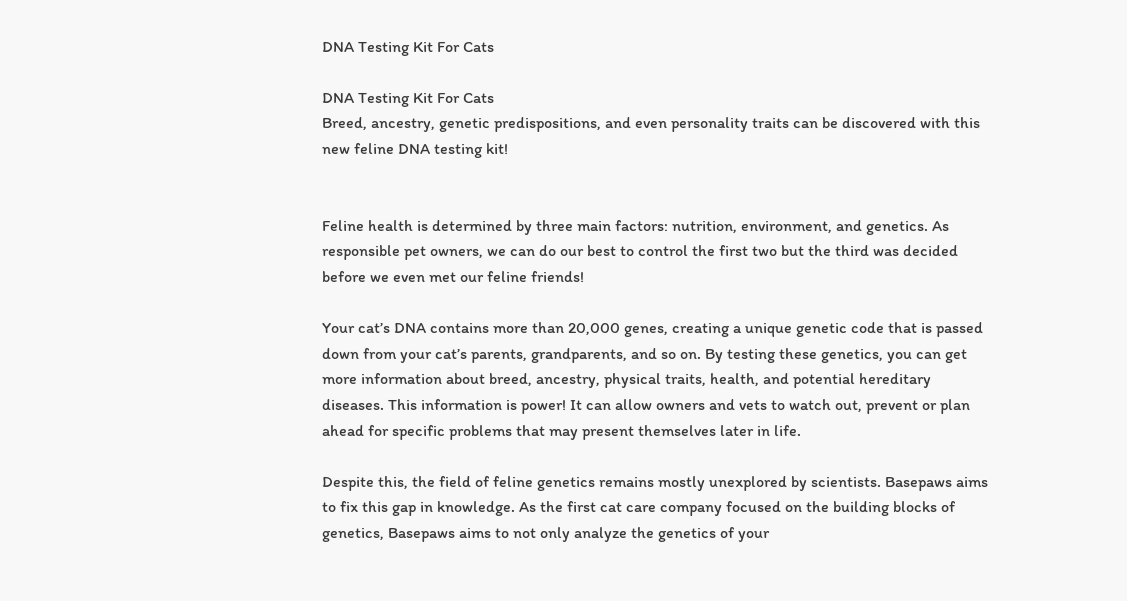DNA Testing Kit For Cats

DNA Testing Kit For Cats
Breed, ancestry, genetic predispositions, and even personality traits can be discovered with this new feline DNA testing kit!


Feline health is determined by three main factors: nutrition, environment, and genetics. As responsible pet owners, we can do our best to control the first two but the third was decided before we even met our feline friends!

Your cat’s DNA contains more than 20,000 genes, creating a unique genetic code that is passed down from your cat’s parents, grandparents, and so on. By testing these genetics, you can get more information about breed, ancestry, physical traits, health, and potential hereditary diseases. This information is power! It can allow owners and vets to watch out, prevent or plan ahead for specific problems that may present themselves later in life.

Despite this, the field of feline genetics remains mostly unexplored by scientists. Basepaws aims to fix this gap in knowledge. As the first cat care company focused on the building blocks of genetics, Basepaws aims to not only analyze the genetics of your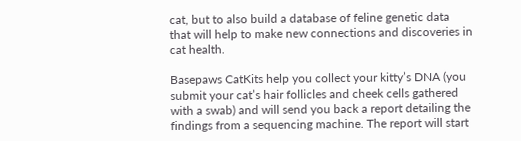cat, but to also build a database of feline genetic data that will help to make new connections and discoveries in cat health.

Basepaws CatKits help you collect your kitty’s DNA (you submit your cat’s hair follicles and cheek cells gathered with a swab) and will send you back a report detailing the findings from a sequencing machine. The report will start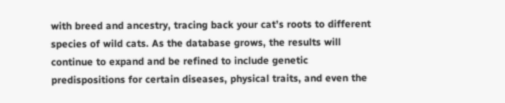with breed and ancestry, tracing back your cat’s roots to different species of wild cats. As the database grows, the results will continue to expand and be refined to include genetic predispositions for certain diseases, physical traits, and even the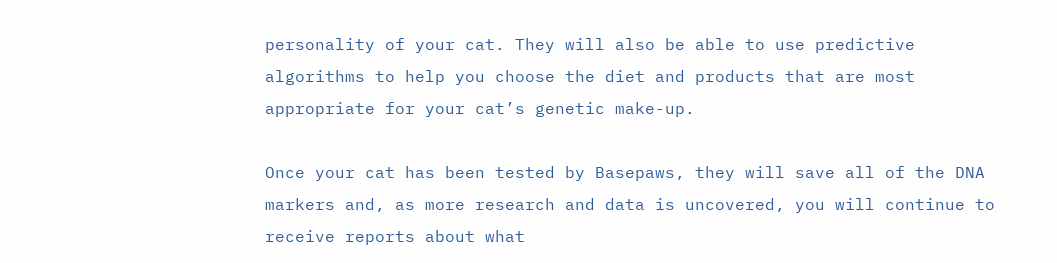personality of your cat. They will also be able to use predictive algorithms to help you choose the diet and products that are most appropriate for your cat’s genetic make-up.

Once your cat has been tested by Basepaws, they will save all of the DNA markers and, as more research and data is uncovered, you will continue to receive reports about what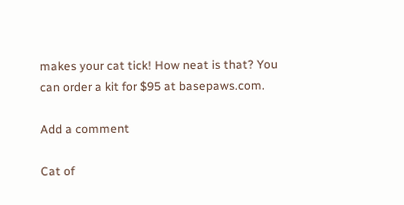makes your cat tick! How neat is that? You can order a kit for $95 at basepaws.com.

Add a comment

Cat of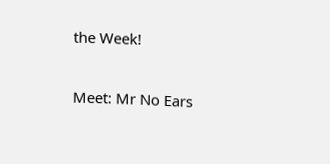the Week!

Meet: Mr No Ears